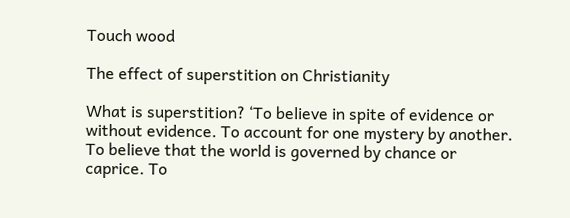Touch wood

The effect of superstition on Christianity

What is superstition? ‘To believe in spite of evidence or without evidence. To account for one mystery by another. To believe that the world is governed by chance or caprice. To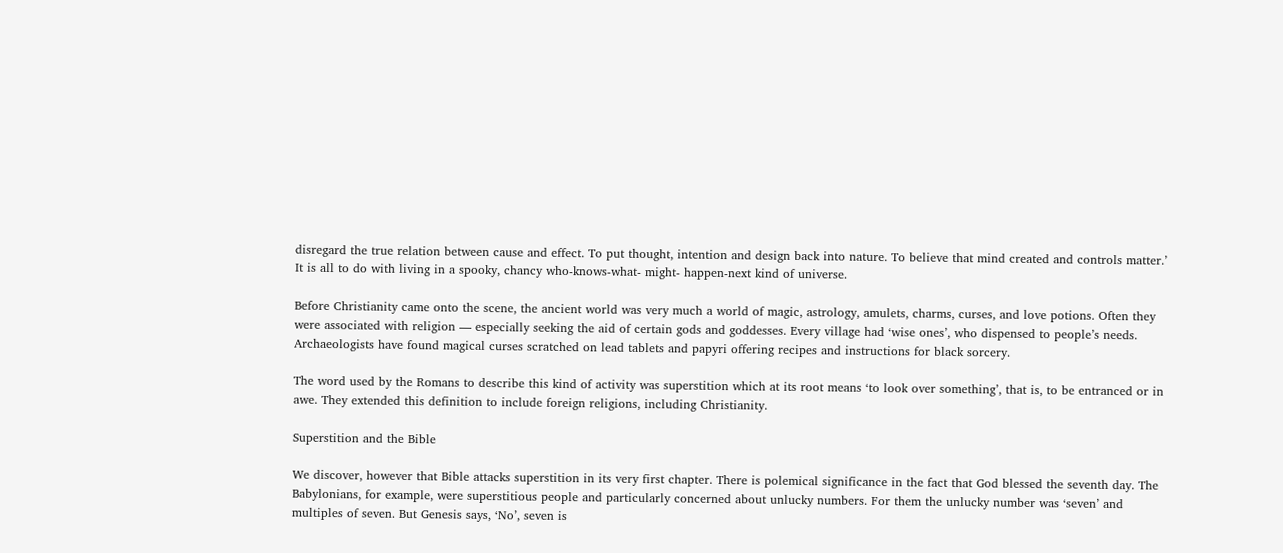disregard the true relation between cause and effect. To put thought, intention and design back into nature. To believe that mind created and controls matter.’ It is all to do with living in a spooky, chancy who-knows-what- might- happen-next kind of universe.

Before Christianity came onto the scene, the ancient world was very much a world of magic, astrology, amulets, charms, curses, and love potions. Often they were associated with religion — especially seeking the aid of certain gods and goddesses. Every village had ‘wise ones’, who dispensed to people’s needs. Archaeologists have found magical curses scratched on lead tablets and papyri offering recipes and instructions for black sorcery.

The word used by the Romans to describe this kind of activity was superstition which at its root means ‘to look over something’, that is, to be entranced or in awe. They extended this definition to include foreign religions, including Christianity.

Superstition and the Bible

We discover, however that Bible attacks superstition in its very first chapter. There is polemical significance in the fact that God blessed the seventh day. The Babylonians, for example, were superstitious people and particularly concerned about unlucky numbers. For them the unlucky number was ‘seven’ and multiples of seven. But Genesis says, ‘No’, seven is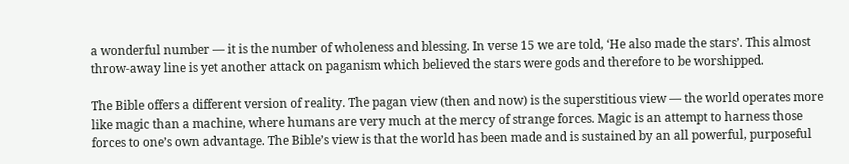a wonderful number — it is the number of wholeness and blessing. In verse 15 we are told, ‘He also made the stars’. This almost throw-away line is yet another attack on paganism which believed the stars were gods and therefore to be worshipped.

The Bible offers a different version of reality. The pagan view (then and now) is the superstitious view — the world operates more like magic than a machine, where humans are very much at the mercy of strange forces. Magic is an attempt to harness those forces to one’s own advantage. The Bible’s view is that the world has been made and is sustained by an all powerful, purposeful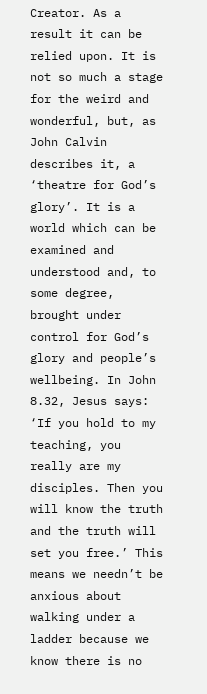Creator. As a result it can be relied upon. It is not so much a stage for the weird and wonderful, but, as John Calvin describes it, a ‘theatre for God’s glory’. It is a world which can be examined and understood and, to some degree, brought under control for God’s glory and people’s wellbeing. In John 8.32, Jesus says: ‘If you hold to my teaching, you really are my disciples. Then you will know the truth and the truth will set you free.’ This means we needn’t be anxious about walking under a ladder because we know there is no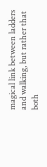magical link between ladders and walking, but rather that both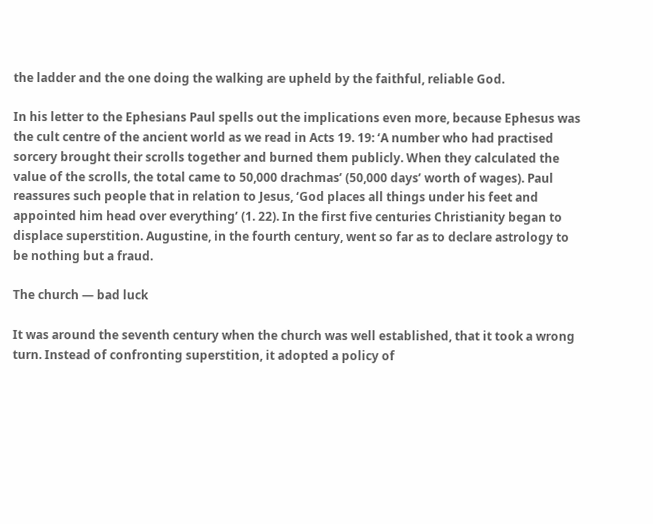the ladder and the one doing the walking are upheld by the faithful, reliable God.

In his letter to the Ephesians Paul spells out the implications even more, because Ephesus was the cult centre of the ancient world as we read in Acts 19. 19: ‘A number who had practised sorcery brought their scrolls together and burned them publicly. When they calculated the value of the scrolls, the total came to 50,000 drachmas’ (50,000 days’ worth of wages). Paul reassures such people that in relation to Jesus, ‘God places all things under his feet and appointed him head over everything’ (1. 22). In the first five centuries Christianity began to displace superstition. Augustine, in the fourth century, went so far as to declare astrology to be nothing but a fraud.

The church — bad luck

It was around the seventh century when the church was well established, that it took a wrong turn. Instead of confronting superstition, it adopted a policy of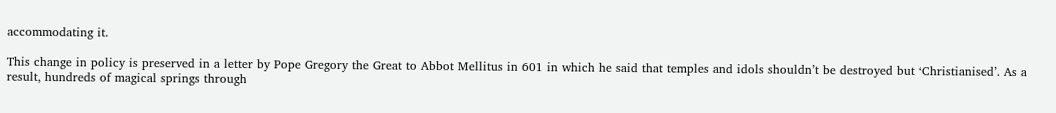accommodating it.

This change in policy is preserved in a letter by Pope Gregory the Great to Abbot Mellitus in 601 in which he said that temples and idols shouldn’t be destroyed but ‘Christianised’. As a result, hundreds of magical springs through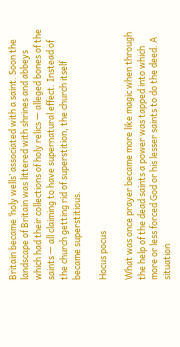Britain became ‘holy wells’ associated with a saint. Soon the landscape of Britain was littered with shrines and abbeys which had their collections of holy relics — alleged bones of the saints — all claiming to have supernatural effect. Instead of the church getting rid of superstition, the church itself became superstitious.

Hocus pocus

What was once prayer became more like magic when through the help of the dead saints a power was tapped into which more or less forced God or his lesser saints to do the deed. A situation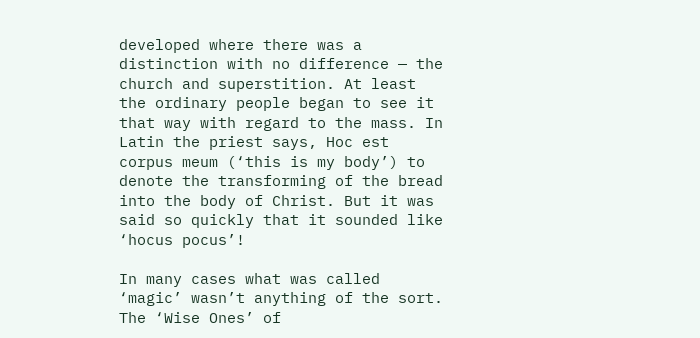developed where there was a distinction with no difference — the church and superstition. At least the ordinary people began to see it that way with regard to the mass. In Latin the priest says, Hoc est corpus meum (‘this is my body’) to denote the transforming of the bread into the body of Christ. But it was said so quickly that it sounded like ‘hocus pocus’!

In many cases what was called ‘magic’ wasn’t anything of the sort. The ‘Wise Ones’ of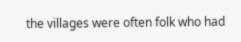the villages were often folk who had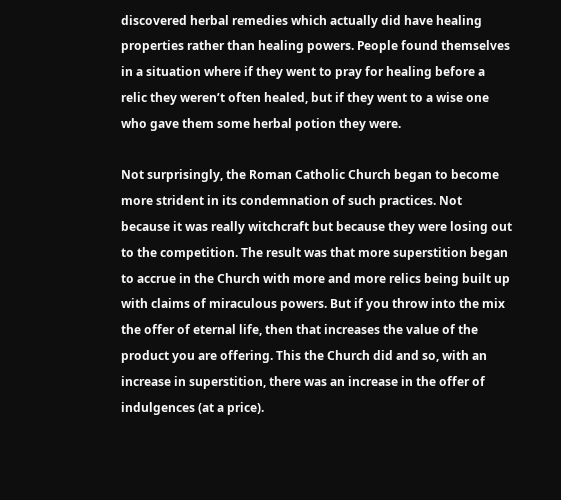discovered herbal remedies which actually did have healing properties rather than healing powers. People found themselves in a situation where if they went to pray for healing before a relic they weren’t often healed, but if they went to a wise one who gave them some herbal potion they were.

Not surprisingly, the Roman Catholic Church began to become more strident in its condemnation of such practices. Not because it was really witchcraft but because they were losing out to the competition. The result was that more superstition began to accrue in the Church with more and more relics being built up with claims of miraculous powers. But if you throw into the mix the offer of eternal life, then that increases the value of the product you are offering. This the Church did and so, with an increase in superstition, there was an increase in the offer of indulgences (at a price).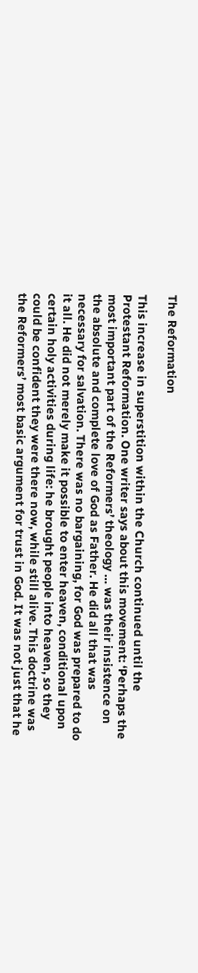The Reformation

This increase in superstition within the Church continued until the Protestant Reformation. One writer says about this movement: ‘Perhaps the most important part of the Reformers’ theology … was their insistence on the absolute and complete love of God as Father. He did all that was necessary for salvation. There was no bargaining, for God was prepared to do it all. He did not merely make it possible to enter heaven, conditional upon certain holy activities during life: he brought people into heaven, so they could be confident they were there now, while still alive. This doctrine was the Reformers’ most basic argument for trust in God. It was not just that he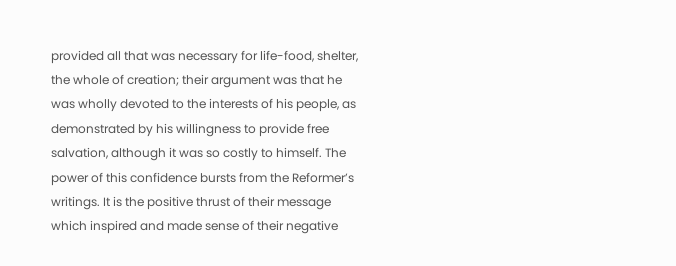provided all that was necessary for life-food, shelter, the whole of creation; their argument was that he was wholly devoted to the interests of his people, as demonstrated by his willingness to provide free salvation, although it was so costly to himself. The power of this confidence bursts from the Reformer’s writings. It is the positive thrust of their message which inspired and made sense of their negative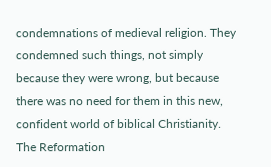condemnations of medieval religion. They condemned such things, not simply because they were wrong, but because there was no need for them in this new, confident world of biblical Christianity. The Reformation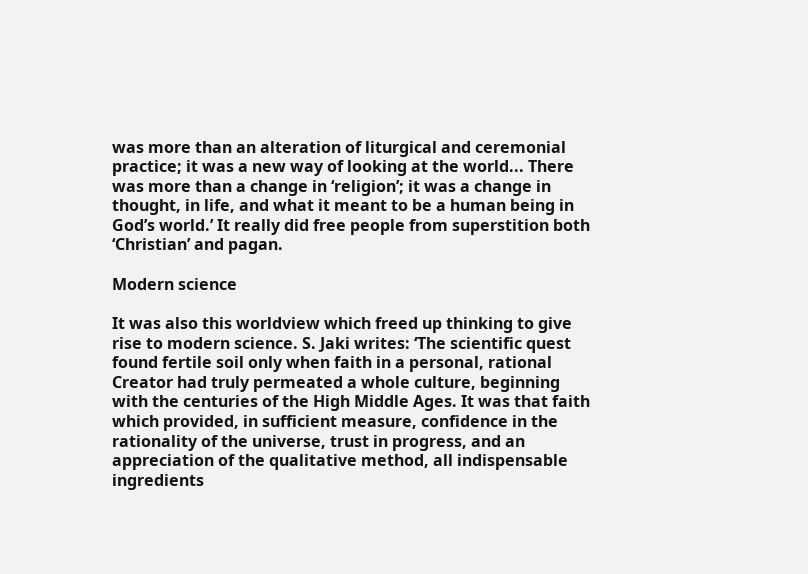was more than an alteration of liturgical and ceremonial practice; it was a new way of looking at the world... There was more than a change in ‘religion’; it was a change in thought, in life, and what it meant to be a human being in God’s world.’ It really did free people from superstition both ‘Christian’ and pagan.

Modern science

It was also this worldview which freed up thinking to give rise to modern science. S. Jaki writes: ‘The scientific quest found fertile soil only when faith in a personal, rational Creator had truly permeated a whole culture, beginning with the centuries of the High Middle Ages. It was that faith which provided, in sufficient measure, confidence in the rationality of the universe, trust in progress, and an appreciation of the qualitative method, all indispensable ingredients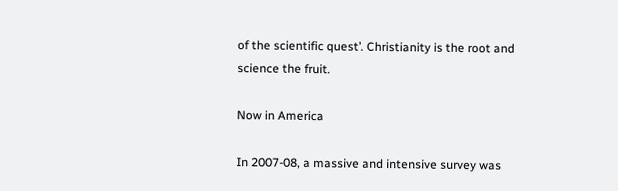of the scientific quest’. Christianity is the root and science the fruit.

Now in America

In 2007-08, a massive and intensive survey was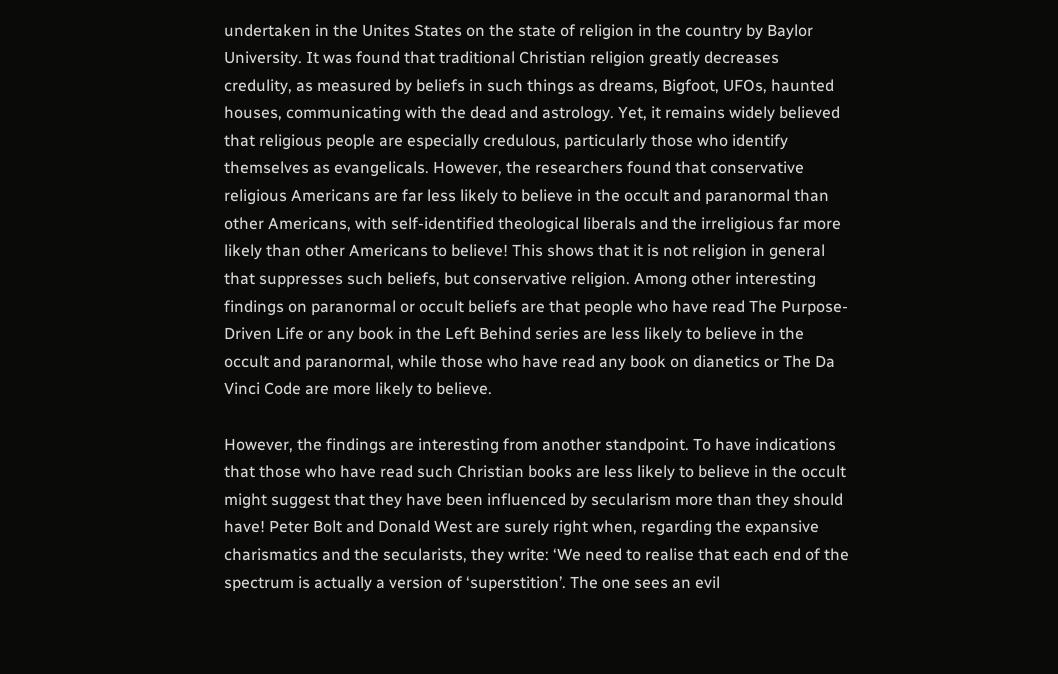undertaken in the Unites States on the state of religion in the country by Baylor University. It was found that traditional Christian religion greatly decreases credulity, as measured by beliefs in such things as dreams, Bigfoot, UFOs, haunted houses, communicating with the dead and astrology. Yet, it remains widely believed that religious people are especially credulous, particularly those who identify themselves as evangelicals. However, the researchers found that conservative religious Americans are far less likely to believe in the occult and paranormal than other Americans, with self-identified theological liberals and the irreligious far more likely than other Americans to believe! This shows that it is not religion in general that suppresses such beliefs, but conservative religion. Among other interesting findings on paranormal or occult beliefs are that people who have read The Purpose-Driven Life or any book in the Left Behind series are less likely to believe in the occult and paranormal, while those who have read any book on dianetics or The Da Vinci Code are more likely to believe.

However, the findings are interesting from another standpoint. To have indications that those who have read such Christian books are less likely to believe in the occult might suggest that they have been influenced by secularism more than they should have! Peter Bolt and Donald West are surely right when, regarding the expansive charismatics and the secularists, they write: ‘We need to realise that each end of the spectrum is actually a version of ‘superstition’. The one sees an evil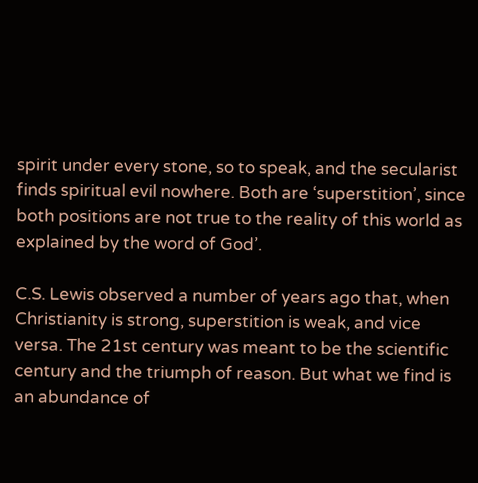spirit under every stone, so to speak, and the secularist finds spiritual evil nowhere. Both are ‘superstition’, since both positions are not true to the reality of this world as explained by the word of God’.

C.S. Lewis observed a number of years ago that, when Christianity is strong, superstition is weak, and vice versa. The 21st century was meant to be the scientific century and the triumph of reason. But what we find is an abundance of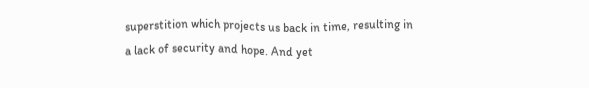superstition which projects us back in time, resulting in a lack of security and hope. And yet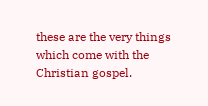these are the very things which come with the Christian gospel.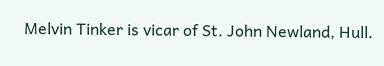Melvin Tinker is vicar of St. John Newland, Hull.